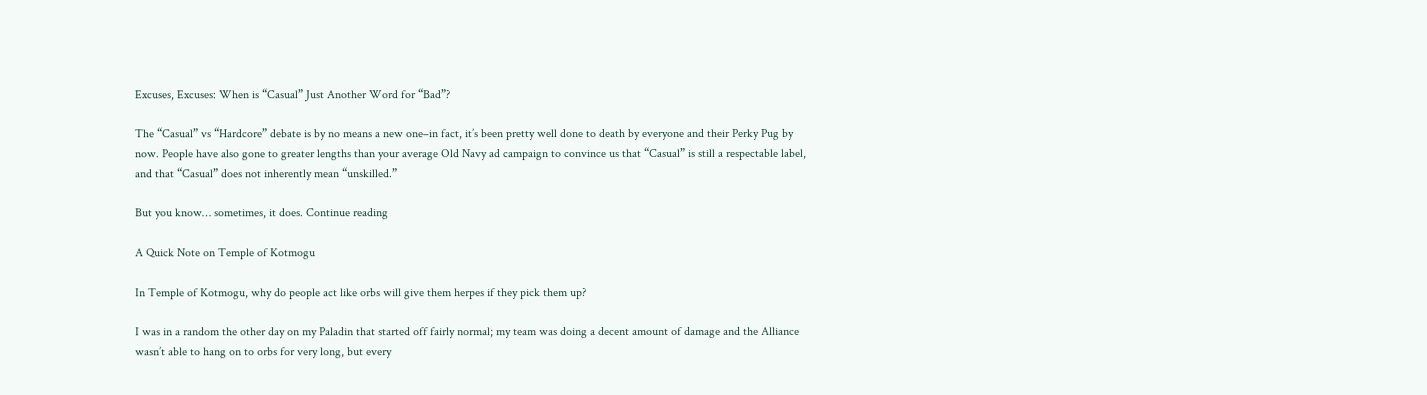Excuses, Excuses: When is “Casual” Just Another Word for “Bad”?

The “Casual” vs “Hardcore” debate is by no means a new one–in fact, it’s been pretty well done to death by everyone and their Perky Pug by now. People have also gone to greater lengths than your average Old Navy ad campaign to convince us that “Casual” is still a respectable label, and that “Casual” does not inherently mean “unskilled.”

But you know… sometimes, it does. Continue reading

A Quick Note on Temple of Kotmogu

In Temple of Kotmogu, why do people act like orbs will give them herpes if they pick them up?

I was in a random the other day on my Paladin that started off fairly normal; my team was doing a decent amount of damage and the Alliance wasn’t able to hang on to orbs for very long, but every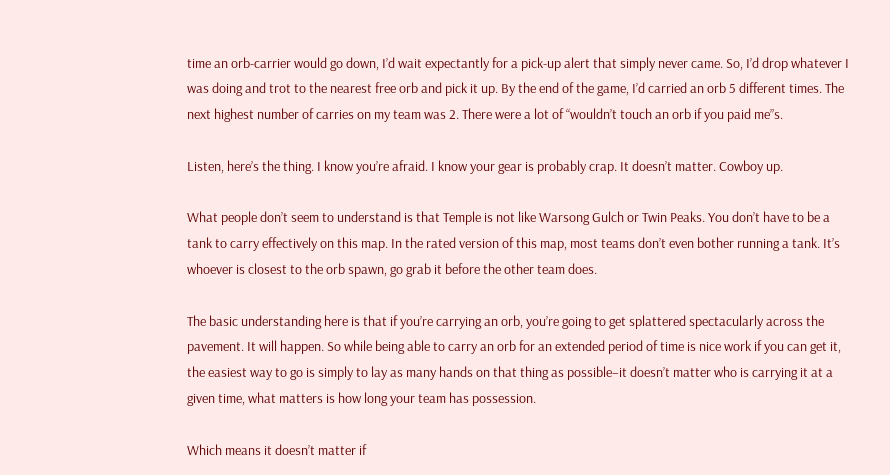time an orb-carrier would go down, I’d wait expectantly for a pick-up alert that simply never came. So, I’d drop whatever I was doing and trot to the nearest free orb and pick it up. By the end of the game, I’d carried an orb 5 different times. The next highest number of carries on my team was 2. There were a lot of “wouldn’t touch an orb if you paid me”s.

Listen, here’s the thing. I know you’re afraid. I know your gear is probably crap. It doesn’t matter. Cowboy up.

What people don’t seem to understand is that Temple is not like Warsong Gulch or Twin Peaks. You don’t have to be a tank to carry effectively on this map. In the rated version of this map, most teams don’t even bother running a tank. It’s whoever is closest to the orb spawn, go grab it before the other team does.

The basic understanding here is that if you’re carrying an orb, you’re going to get splattered spectacularly across the pavement. It will happen. So while being able to carry an orb for an extended period of time is nice work if you can get it, the easiest way to go is simply to lay as many hands on that thing as possible–it doesn’t matter who is carrying it at a given time, what matters is how long your team has possession.

Which means it doesn’t matter if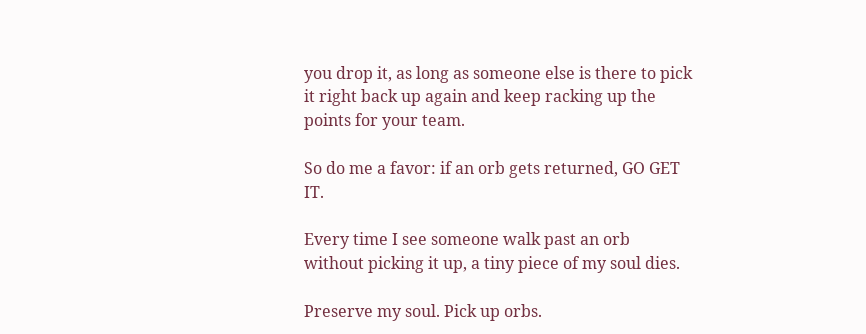you drop it, as long as someone else is there to pick it right back up again and keep racking up the points for your team.

So do me a favor: if an orb gets returned, GO GET IT.

Every time I see someone walk past an orb without picking it up, a tiny piece of my soul dies.

Preserve my soul. Pick up orbs.